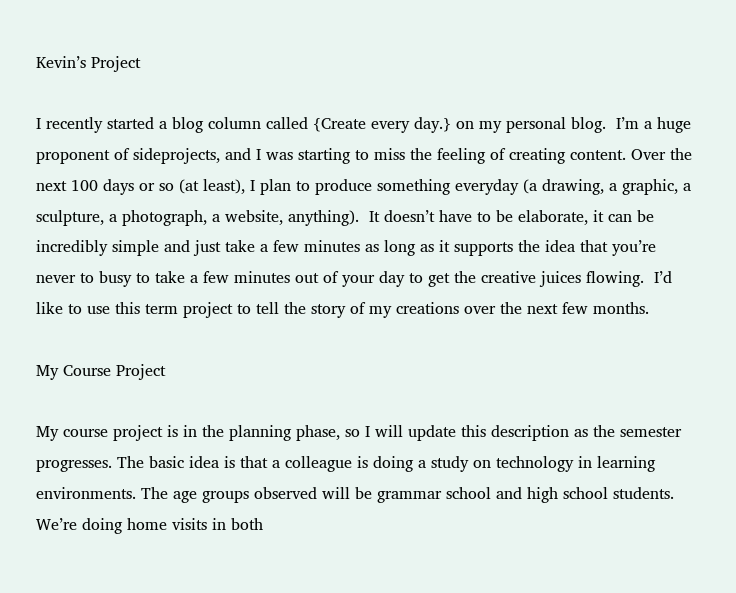Kevin’s Project

I recently started a blog column called {Create every day.} on my personal blog.  I’m a huge proponent of sideprojects, and I was starting to miss the feeling of creating content. Over the next 100 days or so (at least), I plan to produce something everyday (a drawing, a graphic, a sculpture, a photograph, a website, anything).  It doesn’t have to be elaborate, it can be incredibly simple and just take a few minutes as long as it supports the idea that you’re never to busy to take a few minutes out of your day to get the creative juices flowing.  I’d like to use this term project to tell the story of my creations over the next few months.

My Course Project

My course project is in the planning phase, so I will update this description as the semester progresses. The basic idea is that a colleague is doing a study on technology in learning environments. The age groups observed will be grammar school and high school students. We’re doing home visits in both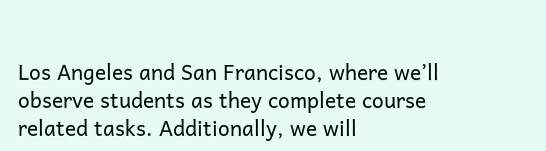Los Angeles and San Francisco, where we’ll observe students as they complete course related tasks. Additionally, we will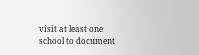visit at least one school to document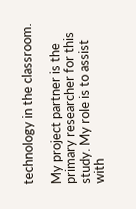technology in the classroom.

My project partner is the primary researcher for this study. My role is to assist with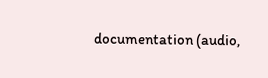documentation (audio,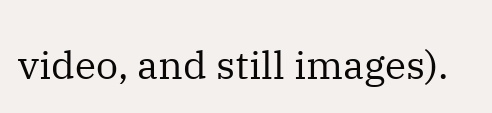video, and still images).